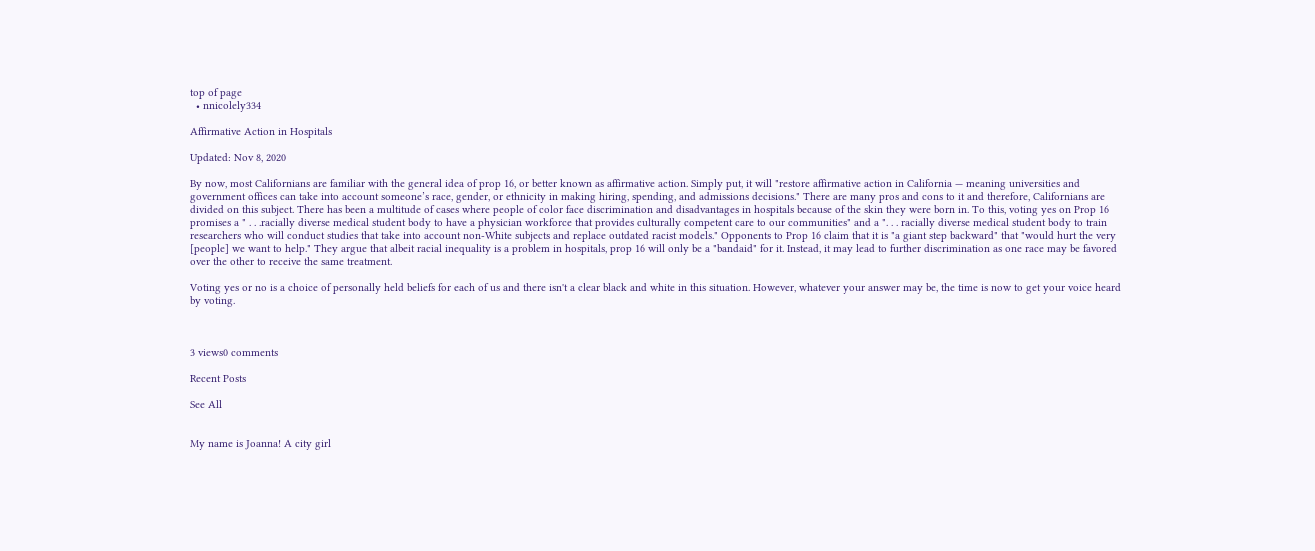top of page
  • nnicolely334

Affirmative Action in Hospitals

Updated: Nov 8, 2020

By now, most Californians are familiar with the general idea of prop 16, or better known as affirmative action. Simply put, it will "restore affirmative action in California — meaning universities and government offices can take into account someone’s race, gender, or ethnicity in making hiring, spending, and admissions decisions." There are many pros and cons to it and therefore, Californians are divided on this subject. There has been a multitude of cases where people of color face discrimination and disadvantages in hospitals because of the skin they were born in. To this, voting yes on Prop 16 promises a " . . .racially diverse medical student body to have a physician workforce that provides culturally competent care to our communities" and a ". . . racially diverse medical student body to train researchers who will conduct studies that take into account non-White subjects and replace outdated racist models." Opponents to Prop 16 claim that it is "a giant step backward" that "would hurt the very [people] we want to help." They argue that albeit racial inequality is a problem in hospitals, prop 16 will only be a "bandaid" for it. Instead, it may lead to further discrimination as one race may be favored over the other to receive the same treatment.

Voting yes or no is a choice of personally held beliefs for each of us and there isn't a clear black and white in this situation. However, whatever your answer may be, the time is now to get your voice heard by voting.



3 views0 comments

Recent Posts

See All


My name is Joanna! A city girl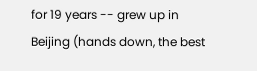for 19 years -- grew up in Beijing (hands down, the best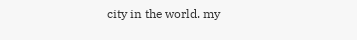city in the world. my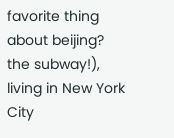favorite thing about beijing? the subway!), living in New York City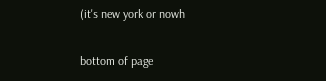(it's new york or nowh

bottom of page